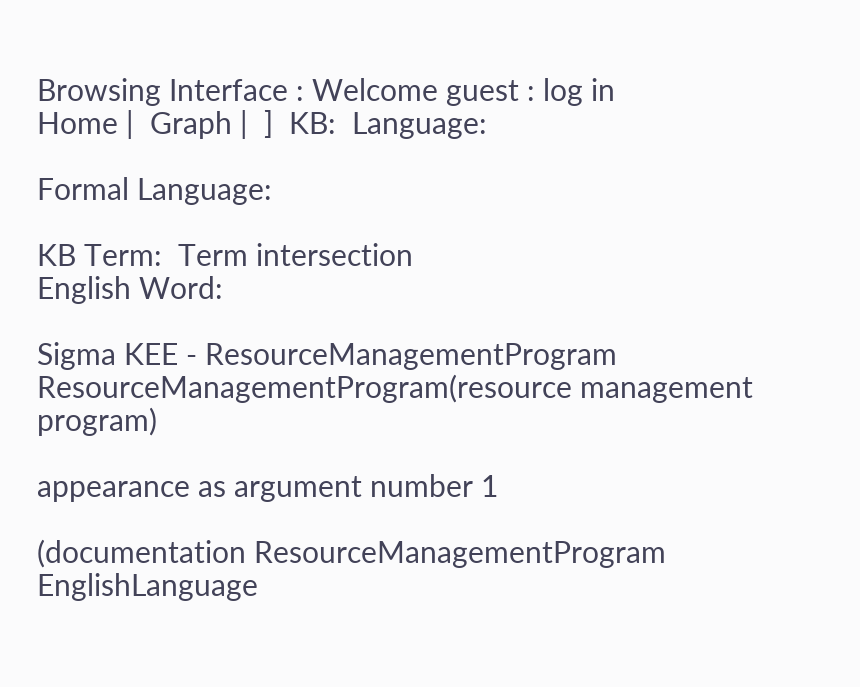Browsing Interface : Welcome guest : log in
Home |  Graph |  ]  KB:  Language:

Formal Language:

KB Term:  Term intersection
English Word:

Sigma KEE - ResourceManagementProgram
ResourceManagementProgram(resource management program)

appearance as argument number 1

(documentation ResourceManagementProgram EnglishLanguage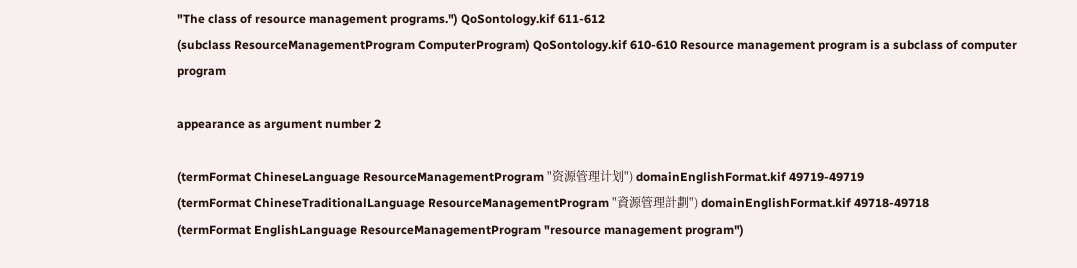"The class of resource management programs.") QoSontology.kif 611-612
(subclass ResourceManagementProgram ComputerProgram) QoSontology.kif 610-610 Resource management program is a subclass of computer program

appearance as argument number 2

(termFormat ChineseLanguage ResourceManagementProgram "资源管理计划") domainEnglishFormat.kif 49719-49719
(termFormat ChineseTraditionalLanguage ResourceManagementProgram "資源管理計劃") domainEnglishFormat.kif 49718-49718
(termFormat EnglishLanguage ResourceManagementProgram "resource management program")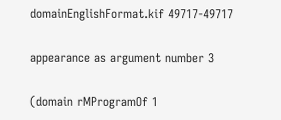domainEnglishFormat.kif 49717-49717

appearance as argument number 3

(domain rMProgramOf 1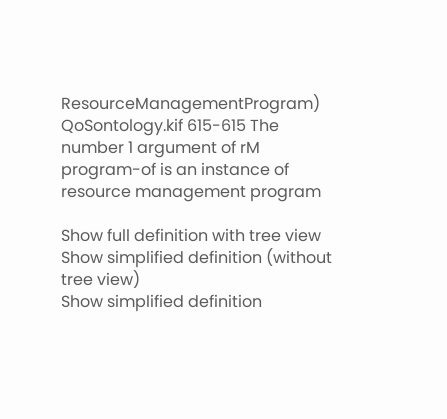ResourceManagementProgram) QoSontology.kif 615-615 The number 1 argument of rM program-of is an instance of resource management program

Show full definition with tree view
Show simplified definition (without tree view)
Show simplified definition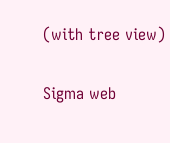(with tree view)

Sigma web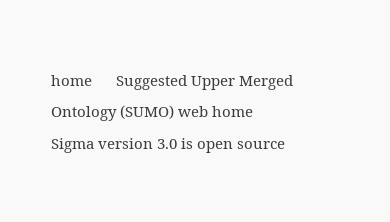home      Suggested Upper Merged Ontology (SUMO) web home
Sigma version 3.0 is open source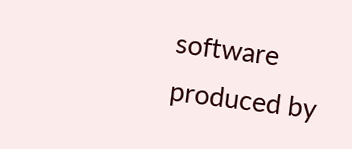software produced by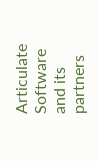Articulate Software and its partners